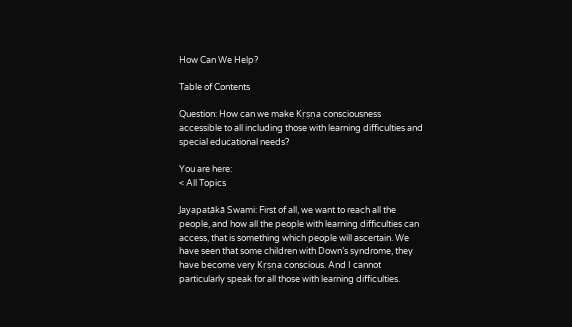How Can We Help?

Table of Contents

Question: How can we make Kṛṣṇa consciousness accessible to all including those with learning difficulties and special educational needs?

You are here:
< All Topics

Jayapatākā Swami: First of all, we want to reach all the people, and how all the people with learning difficulties can access, that is something which people will ascertain. We have seen that some children with Down’s syndrome, they have become very Kṛṣṇa conscious. And I cannot particularly speak for all those with learning difficulties.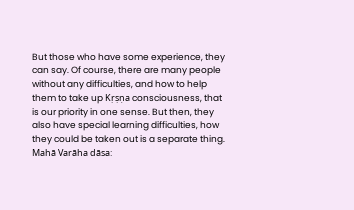But those who have some experience, they can say. Of course, there are many people without any difficulties, and how to help them to take up Kṛṣṇa consciousness, that is our priority in one sense. But then, they also have special learning difficulties, how they could be taken out is a separate thing.
Mahā Varāha dāsa: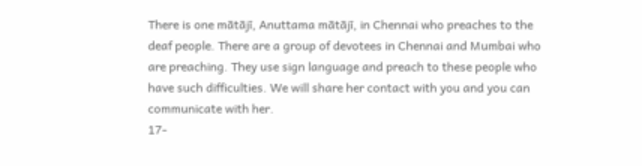There is one mātājī, Anuttama mātājī, in Chennai who preaches to the deaf people. There are a group of devotees in Chennai and Mumbai who are preaching. They use sign language and preach to these people who have such difficulties. We will share her contact with you and you can communicate with her.
17-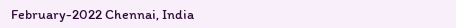February-2022 Chennai, India